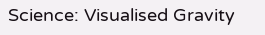Science: Visualised Gravity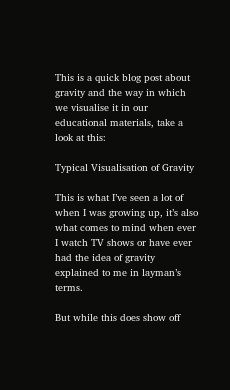This is a quick blog post about gravity and the way in which we visualise it in our educational materials, take a look at this:

Typical Visualisation of Gravity

This is what I’ve seen a lot of when I was growing up, it’s also what comes to mind when ever I watch TV shows or have ever had the idea of gravity explained to me in layman’s terms.

But while this does show off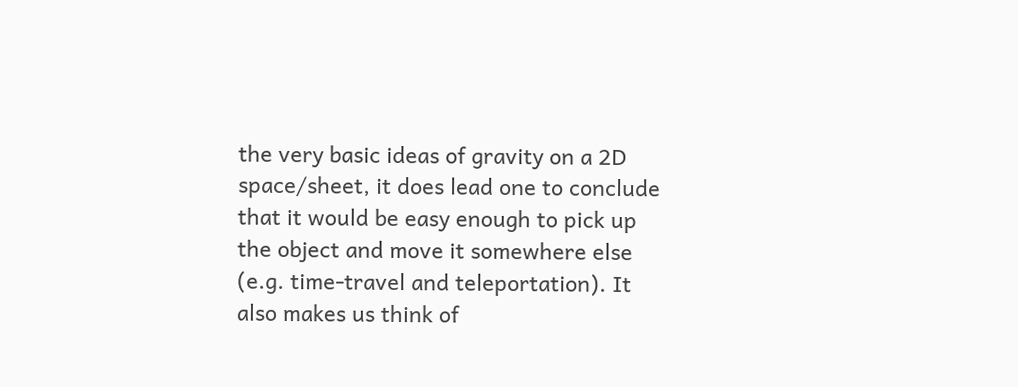the very basic ideas of gravity on a 2D space/sheet, it does lead one to conclude that it would be easy enough to pick up the object and move it somewhere else (e.g. time-travel and teleportation). It also makes us think of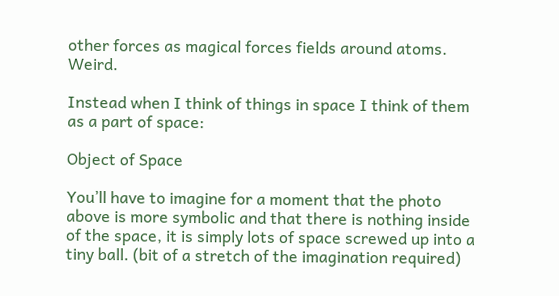other forces as magical forces fields around atoms. Weird.

Instead when I think of things in space I think of them as a part of space:

Object of Space

You’ll have to imagine for a moment that the photo above is more symbolic and that there is nothing inside of the space, it is simply lots of space screwed up into a tiny ball. (bit of a stretch of the imagination required)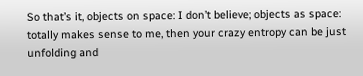So that’s it, objects on space: I don’t believe; objects as space: totally makes sense to me, then your crazy entropy can be just unfolding and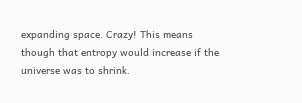expanding space. Crazy! This means though that entropy would increase if the universe was to shrink.